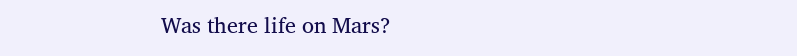Was there life on Mars?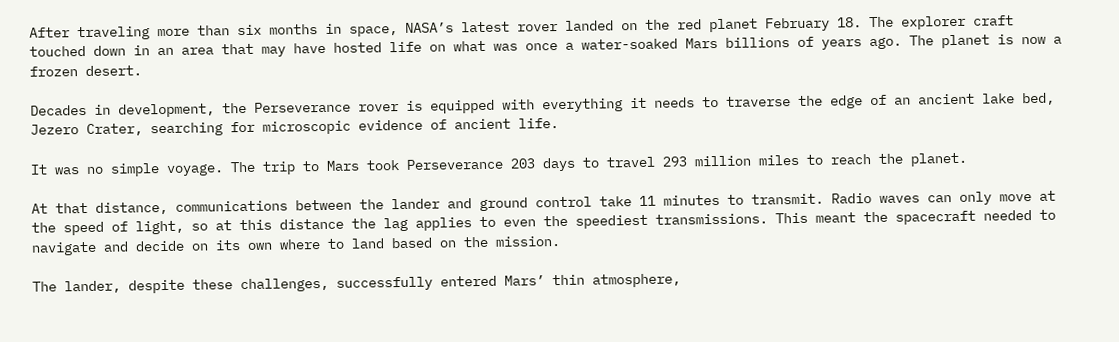After traveling more than six months in space, NASA’s latest rover landed on the red planet February 18. The explorer craft touched down in an area that may have hosted life on what was once a water-soaked Mars billions of years ago. The planet is now a frozen desert.

Decades in development, the Perseverance rover is equipped with everything it needs to traverse the edge of an ancient lake bed, Jezero Crater, searching for microscopic evidence of ancient life.

It was no simple voyage. The trip to Mars took Perseverance 203 days to travel 293 million miles to reach the planet.

At that distance, communications between the lander and ground control take 11 minutes to transmit. Radio waves can only move at the speed of light, so at this distance the lag applies to even the speediest transmissions. This meant the spacecraft needed to navigate and decide on its own where to land based on the mission.

The lander, despite these challenges, successfully entered Mars’ thin atmosphere,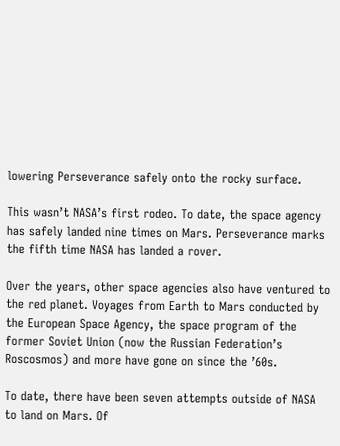lowering Perseverance safely onto the rocky surface.

This wasn’t NASA’s first rodeo. To date, the space agency has safely landed nine times on Mars. Perseverance marks the fifth time NASA has landed a rover.

Over the years, other space agencies also have ventured to the red planet. Voyages from Earth to Mars conducted by the European Space Agency, the space program of the former Soviet Union (now the Russian Federation’s Roscosmos) and more have gone on since the ’60s.

To date, there have been seven attempts outside of NASA to land on Mars. Of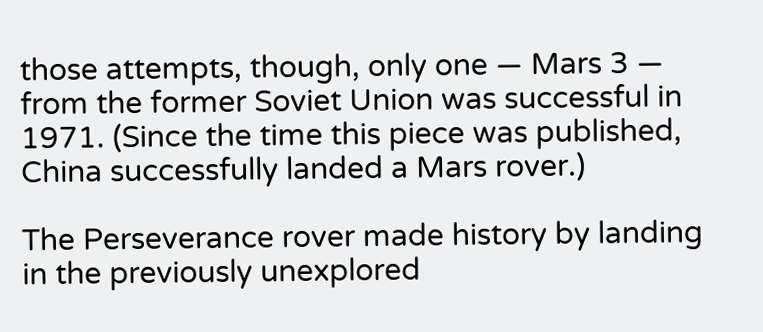those attempts, though, only one — Mars 3 — from the former Soviet Union was successful in 1971. (Since the time this piece was published, China successfully landed a Mars rover.)

The Perseverance rover made history by landing in the previously unexplored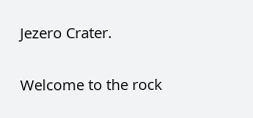Jezero Crater.

Welcome to the rock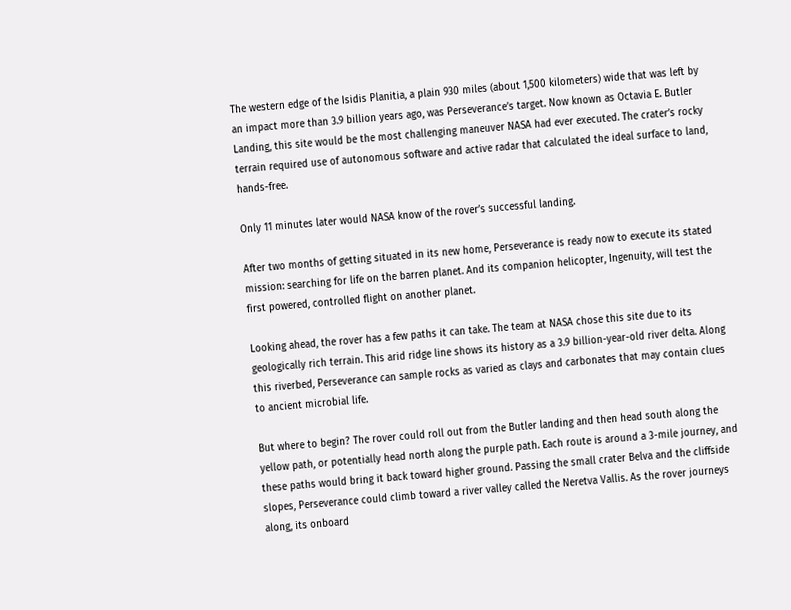The western edge of the Isidis Planitia, a plain 930 miles (about 1,500 kilometers) wide that was left by an impact more than 3.9 billion years ago, was Perseverance’s target. Now known as Octavia E. Butler Landing, this site would be the most challenging maneuver NASA had ever executed. The crater’s rocky terrain required use of autonomous software and active radar that calculated the ideal surface to land, hands-free.

Only 11 minutes later would NASA know of the rover’s successful landing.

After two months of getting situated in its new home, Perseverance is ready now to execute its stated mission: searching for life on the barren planet. And its companion helicopter, Ingenuity, will test the first powered, controlled flight on another planet.

Looking ahead, the rover has a few paths it can take. The team at NASA chose this site due to its geologically rich terrain. This arid ridge line shows its history as a 3.9 billion-year-old river delta. Along this riverbed, Perseverance can sample rocks as varied as clays and carbonates that may contain clues to ancient microbial life.

But where to begin? The rover could roll out from the Butler landing and then head south along the yellow path, or potentially head north along the purple path. Each route is around a 3-mile journey, and these paths would bring it back toward higher ground. Passing the small crater Belva and the cliffside slopes, Perseverance could climb toward a river valley called the Neretva Vallis. As the rover journeys along, its onboard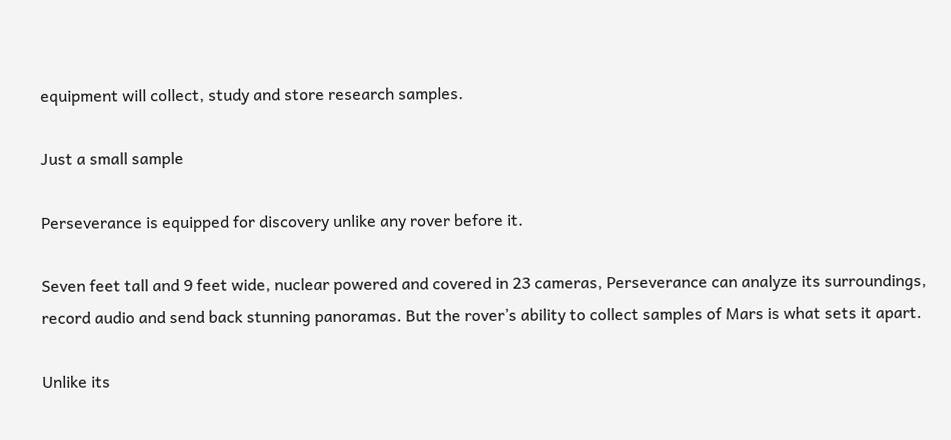equipment will collect, study and store research samples.

Just a small sample

Perseverance is equipped for discovery unlike any rover before it.

Seven feet tall and 9 feet wide, nuclear powered and covered in 23 cameras, Perseverance can analyze its surroundings, record audio and send back stunning panoramas. But the rover’s ability to collect samples of Mars is what sets it apart.

Unlike its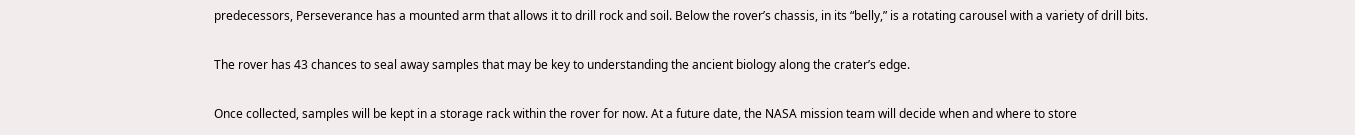predecessors, Perseverance has a mounted arm that allows it to drill rock and soil. Below the rover’s chassis, in its “belly,” is a rotating carousel with a variety of drill bits.

The rover has 43 chances to seal away samples that may be key to understanding the ancient biology along the crater’s edge.

Once collected, samples will be kept in a storage rack within the rover for now. At a future date, the NASA mission team will decide when and where to store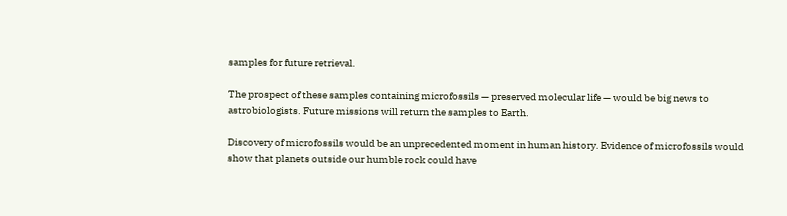samples for future retrieval.

The prospect of these samples containing microfossils — preserved molecular life — would be big news to astrobiologists. Future missions will return the samples to Earth.

Discovery of microfossils would be an unprecedented moment in human history. Evidence of microfossils would show that planets outside our humble rock could have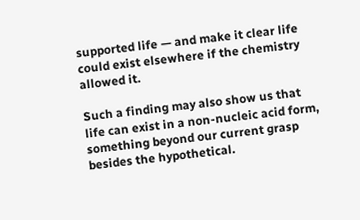supported life — and make it clear life could exist elsewhere if the chemistry allowed it.

Such a finding may also show us that life can exist in a non-nucleic acid form, something beyond our current grasp besides the hypothetical.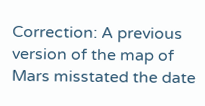Correction: A previous version of the map of Mars misstated the date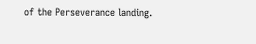of the Perseverance landing.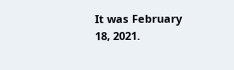It was February 18, 2021.